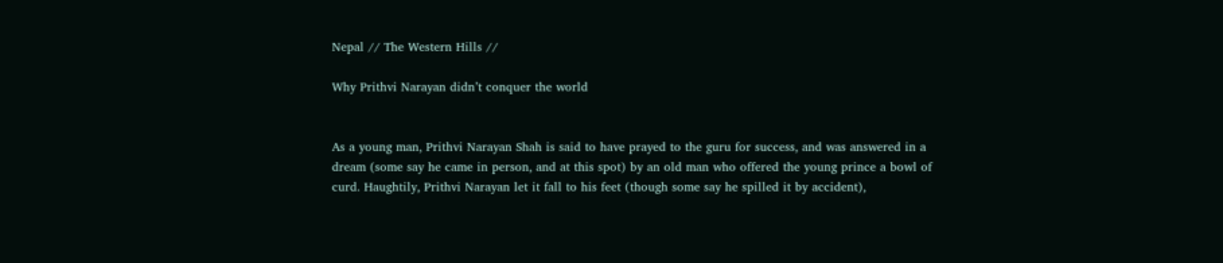Nepal // The Western Hills //

Why Prithvi Narayan didn’t conquer the world


As a young man, Prithvi Narayan Shah is said to have prayed to the guru for success, and was answered in a dream (some say he came in person, and at this spot) by an old man who offered the young prince a bowl of curd. Haughtily, Prithvi Narayan let it fall to his feet (though some say he spilled it by accident),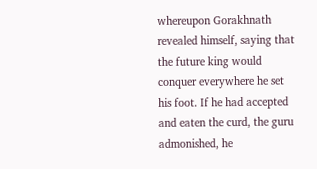whereupon Gorakhnath revealed himself, saying that the future king would conquer everywhere he set his foot. If he had accepted and eaten the curd, the guru admonished, he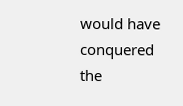would have conquered the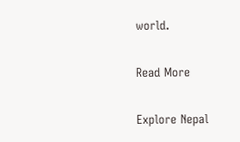world.

Read More

Explore Nepal